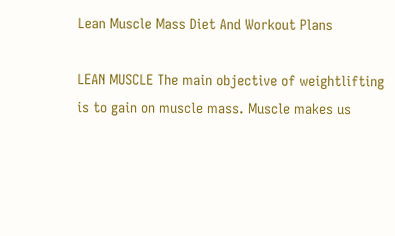Lean Muscle Mass Diet And Workout Plans

LEAN MUSCLE The main objective of weightlifting is to gain on muscle mass. Muscle makes us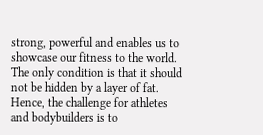strong, powerful and enables us to showcase our fitness to the world. The only condition is that it should not be hidden by a layer of fat. Hence, the challenge for athletes and bodybuilders is to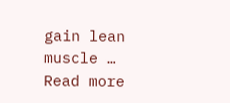gain lean muscle … Read more